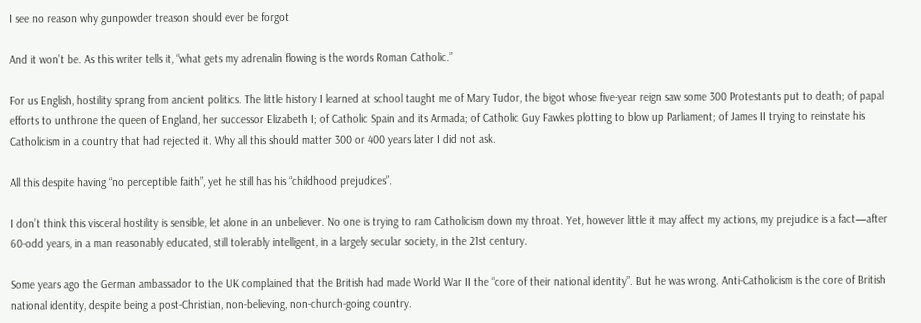I see no reason why gunpowder treason should ever be forgot

And it won’t be. As this writer tells it, “what gets my adrenalin flowing is the words Roman Catholic.”

For us English, hostility sprang from ancient politics. The little history I learned at school taught me of Mary Tudor, the bigot whose five-year reign saw some 300 Protestants put to death; of papal efforts to unthrone the queen of England, her successor Elizabeth I; of Catholic Spain and its Armada; of Catholic Guy Fawkes plotting to blow up Parliament; of James II trying to reinstate his Catholicism in a country that had rejected it. Why all this should matter 300 or 400 years later I did not ask.

All this despite having “no perceptible faith”, yet he still has his “childhood prejudices”.

I don’t think this visceral hostility is sensible, let alone in an unbeliever. No one is trying to ram Catholicism down my throat. Yet, however little it may affect my actions, my prejudice is a fact—after 60-odd years, in a man reasonably educated, still tolerably intelligent, in a largely secular society, in the 21st century.

Some years ago the German ambassador to the UK complained that the British had made World War II the “core of their national identity”. But he was wrong. Anti-Catholicism is the core of British national identity, despite being a post-Christian, non-believing, non-church-going country.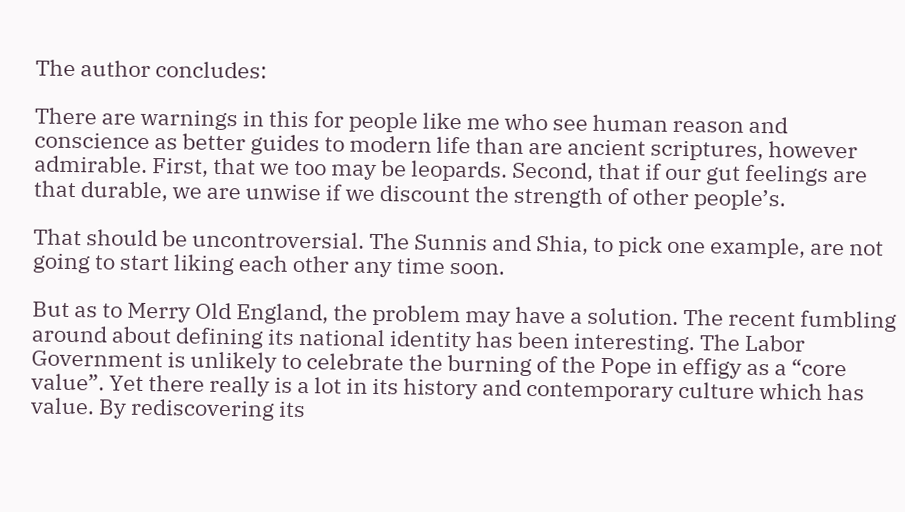The author concludes:

There are warnings in this for people like me who see human reason and conscience as better guides to modern life than are ancient scriptures, however admirable. First, that we too may be leopards. Second, that if our gut feelings are that durable, we are unwise if we discount the strength of other people’s.

That should be uncontroversial. The Sunnis and Shia, to pick one example, are not going to start liking each other any time soon.

But as to Merry Old England, the problem may have a solution. The recent fumbling around about defining its national identity has been interesting. The Labor Government is unlikely to celebrate the burning of the Pope in effigy as a “core value”. Yet there really is a lot in its history and contemporary culture which has value. By rediscovering its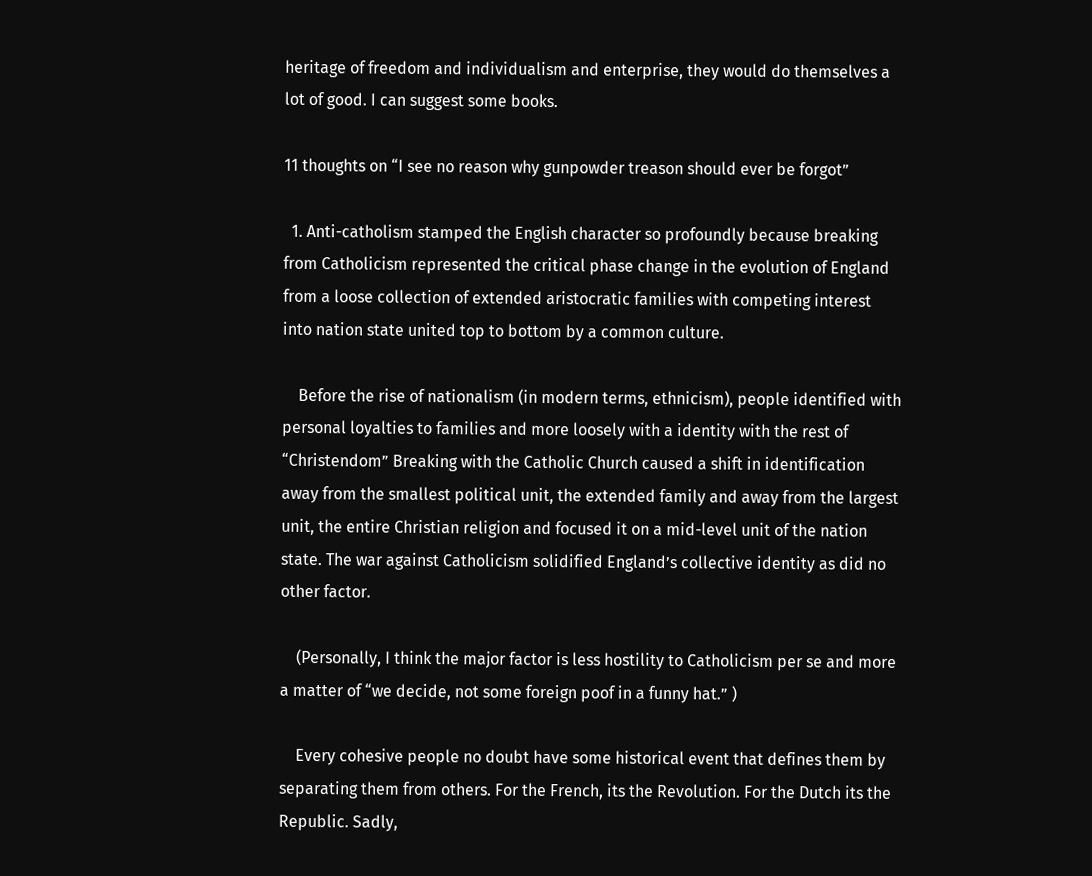heritage of freedom and individualism and enterprise, they would do themselves a lot of good. I can suggest some books.

11 thoughts on “I see no reason why gunpowder treason should ever be forgot”

  1. Anti-catholism stamped the English character so profoundly because breaking from Catholicism represented the critical phase change in the evolution of England from a loose collection of extended aristocratic families with competing interest into nation state united top to bottom by a common culture.

    Before the rise of nationalism (in modern terms, ethnicism), people identified with personal loyalties to families and more loosely with a identity with the rest of “Christendom” Breaking with the Catholic Church caused a shift in identification away from the smallest political unit, the extended family and away from the largest unit, the entire Christian religion and focused it on a mid-level unit of the nation state. The war against Catholicism solidified England’s collective identity as did no other factor.

    (Personally, I think the major factor is less hostility to Catholicism per se and more a matter of “we decide, not some foreign poof in a funny hat.” )

    Every cohesive people no doubt have some historical event that defines them by separating them from others. For the French, its the Revolution. For the Dutch its the Republic. Sadly,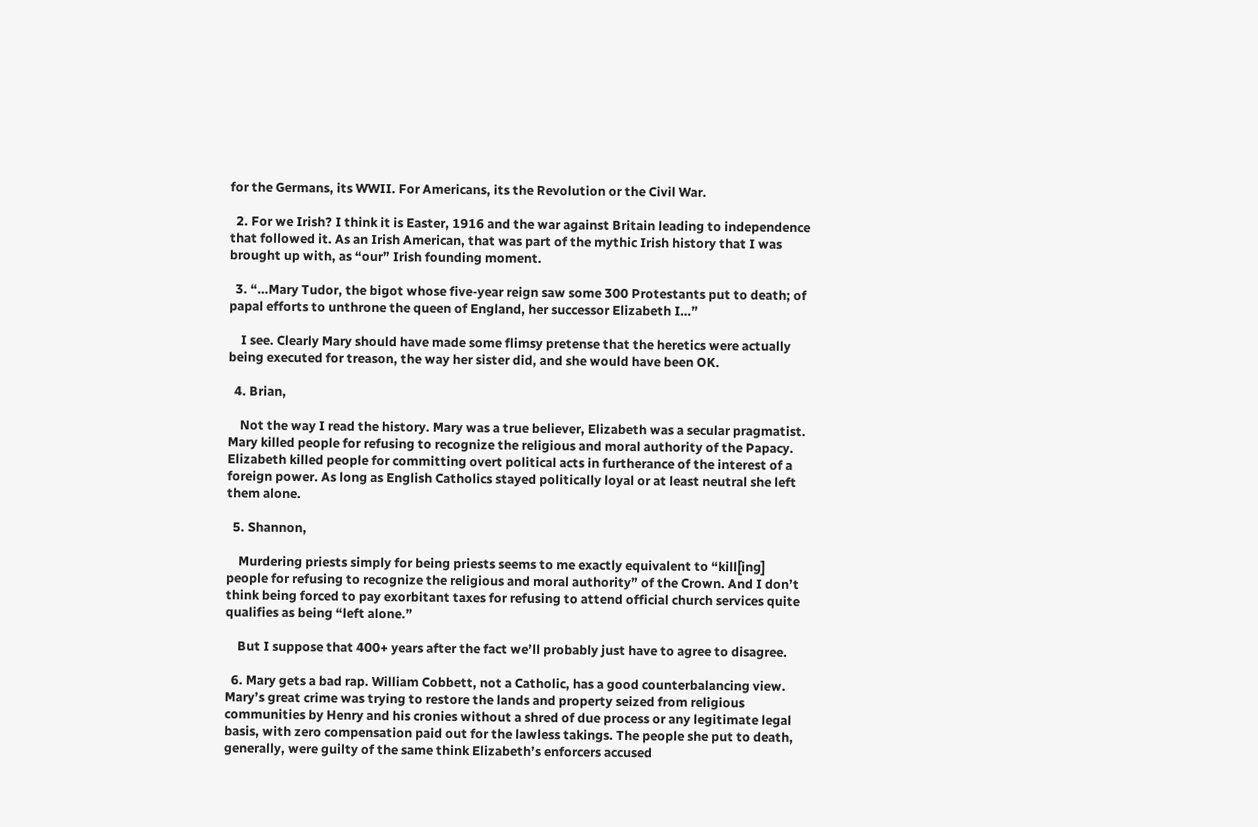for the Germans, its WWII. For Americans, its the Revolution or the Civil War.

  2. For we Irish? I think it is Easter, 1916 and the war against Britain leading to independence that followed it. As an Irish American, that was part of the mythic Irish history that I was brought up with, as “our” Irish founding moment.

  3. “…Mary Tudor, the bigot whose five-year reign saw some 300 Protestants put to death; of papal efforts to unthrone the queen of England, her successor Elizabeth I…”

    I see. Clearly Mary should have made some flimsy pretense that the heretics were actually being executed for treason, the way her sister did, and she would have been OK.

  4. Brian,

    Not the way I read the history. Mary was a true believer, Elizabeth was a secular pragmatist. Mary killed people for refusing to recognize the religious and moral authority of the Papacy. Elizabeth killed people for committing overt political acts in furtherance of the interest of a foreign power. As long as English Catholics stayed politically loyal or at least neutral she left them alone.

  5. Shannon,

    Murdering priests simply for being priests seems to me exactly equivalent to “kill[ing] people for refusing to recognize the religious and moral authority” of the Crown. And I don’t think being forced to pay exorbitant taxes for refusing to attend official church services quite qualifies as being “left alone.”

    But I suppose that 400+ years after the fact we’ll probably just have to agree to disagree.

  6. Mary gets a bad rap. William Cobbett, not a Catholic, has a good counterbalancing view. Mary’s great crime was trying to restore the lands and property seized from religious communities by Henry and his cronies without a shred of due process or any legitimate legal basis, with zero compensation paid out for the lawless takings. The people she put to death, generally, were guilty of the same think Elizabeth’s enforcers accused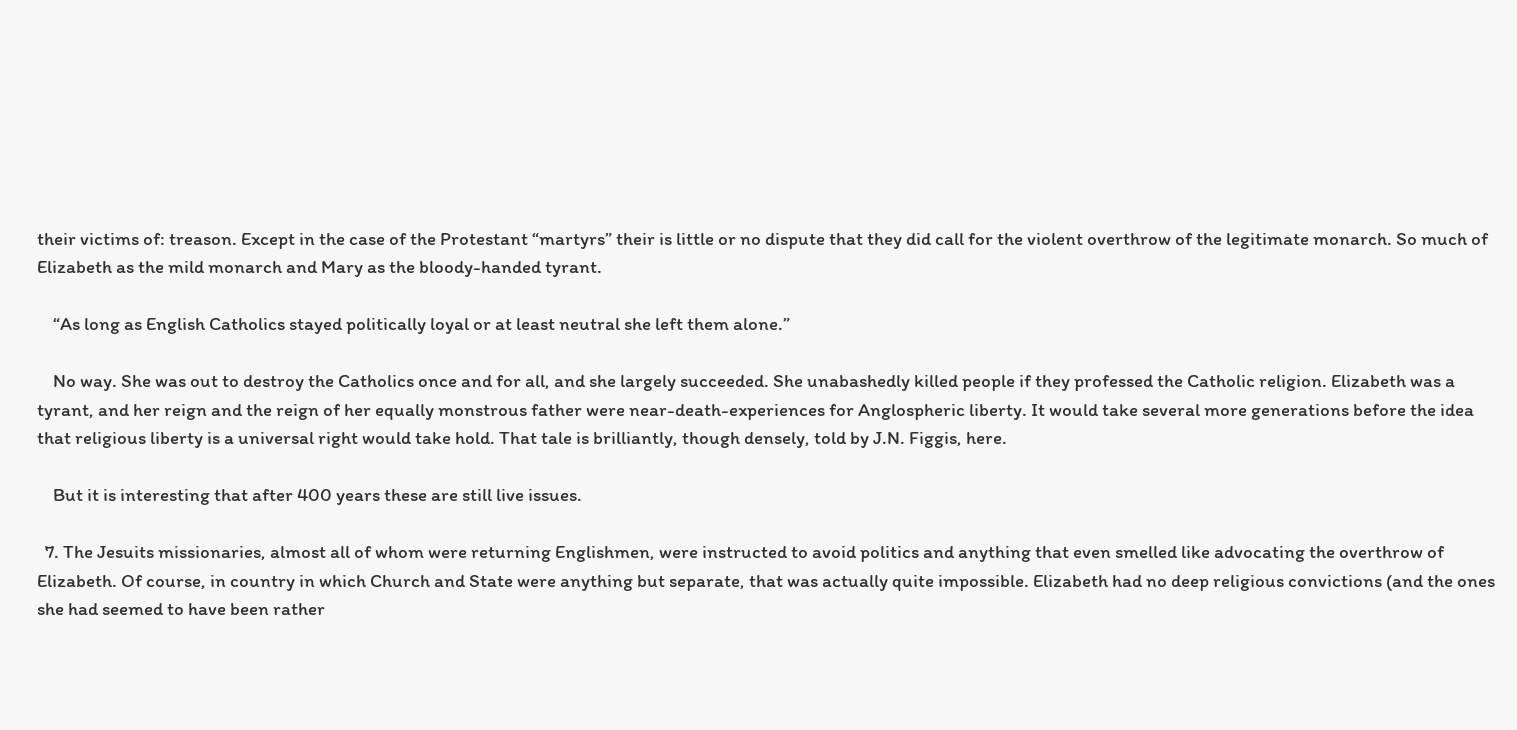their victims of: treason. Except in the case of the Protestant “martyrs” their is little or no dispute that they did call for the violent overthrow of the legitimate monarch. So much of Elizabeth as the mild monarch and Mary as the bloody-handed tyrant.

    “As long as English Catholics stayed politically loyal or at least neutral she left them alone.”

    No way. She was out to destroy the Catholics once and for all, and she largely succeeded. She unabashedly killed people if they professed the Catholic religion. Elizabeth was a tyrant, and her reign and the reign of her equally monstrous father were near-death-experiences for Anglospheric liberty. It would take several more generations before the idea that religious liberty is a universal right would take hold. That tale is brilliantly, though densely, told by J.N. Figgis, here.

    But it is interesting that after 400 years these are still live issues.

  7. The Jesuits missionaries, almost all of whom were returning Englishmen, were instructed to avoid politics and anything that even smelled like advocating the overthrow of Elizabeth. Of course, in country in which Church and State were anything but separate, that was actually quite impossible. Elizabeth had no deep religious convictions (and the ones she had seemed to have been rather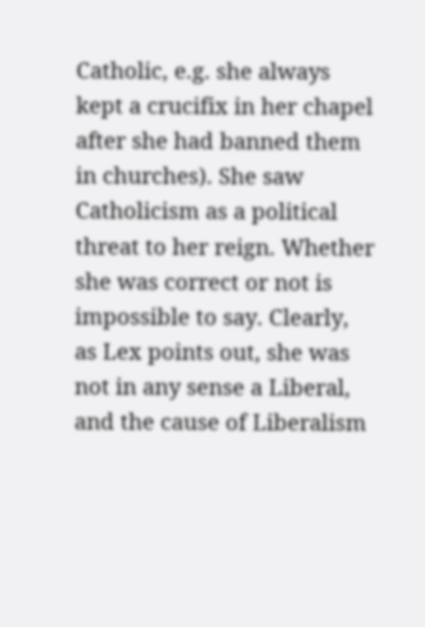Catholic, e.g. she always kept a crucifix in her chapel after she had banned them in churches). She saw Catholicism as a political threat to her reign. Whether she was correct or not is impossible to say. Clearly, as Lex points out, she was not in any sense a Liberal, and the cause of Liberalism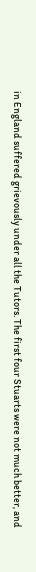in England suffered grievously under all the Tutors. The first four Stuarts were not much better, and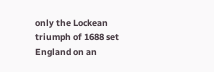only the Lockean triumph of 1688 set England on an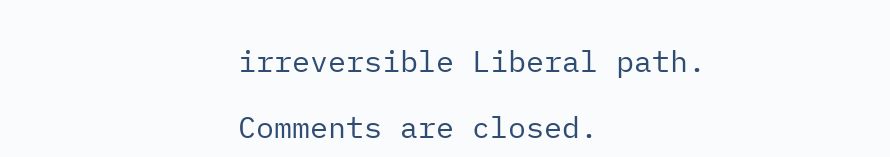irreversible Liberal path.

Comments are closed.